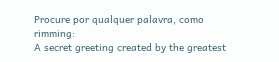Procure por qualquer palavra, como rimming:
A secret greeting created by the greatest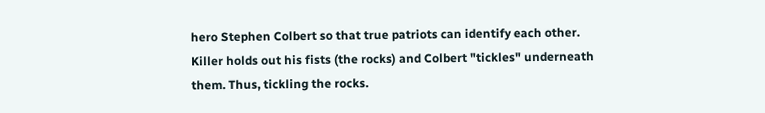hero Stephen Colbert so that true patriots can identify each other.
Killer holds out his fists (the rocks) and Colbert "tickles" underneath them. Thus, tickling the rocks.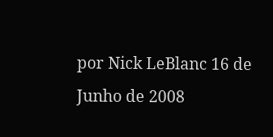por Nick LeBlanc 16 de Junho de 2008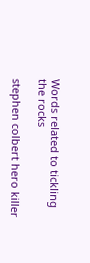Words related to tickling the rocks

stephen colbert hero killer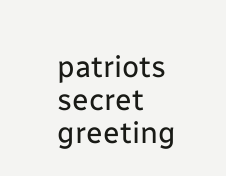patriots secret greeting